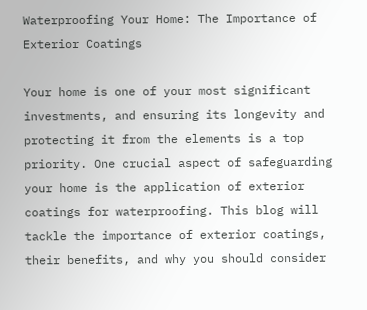Waterproofing Your Home: The Importance of Exterior Coatings

Your home is one of your most significant investments, and ensuring its longevity and protecting it from the elements is a top priority. One crucial aspect of safeguarding your home is the application of exterior coatings for waterproofing. This blog will tackle the importance of exterior coatings, their benefits, and why you should consider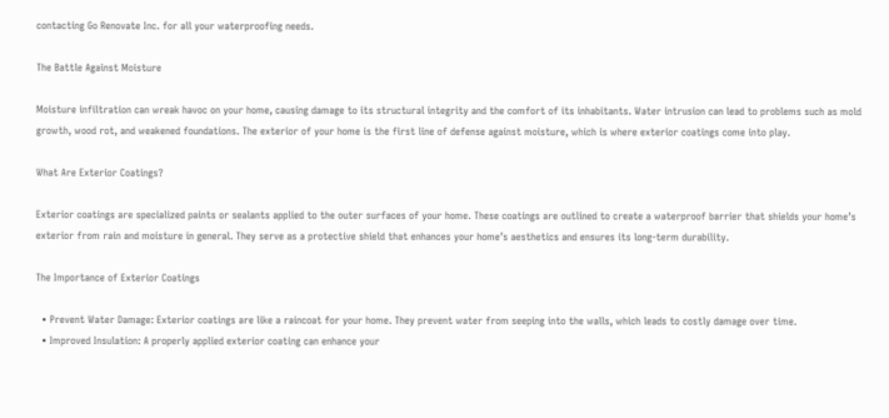contacting Go Renovate Inc. for all your waterproofing needs.

The Battle Against Moisture

Moisture infiltration can wreak havoc on your home, causing damage to its structural integrity and the comfort of its inhabitants. Water intrusion can lead to problems such as mold growth, wood rot, and weakened foundations. The exterior of your home is the first line of defense against moisture, which is where exterior coatings come into play.

What Are Exterior Coatings?

Exterior coatings are specialized paints or sealants applied to the outer surfaces of your home. These coatings are outlined to create a waterproof barrier that shields your home’s exterior from rain and moisture in general. They serve as a protective shield that enhances your home’s aesthetics and ensures its long-term durability.

The Importance of Exterior Coatings

  • Prevent Water Damage: Exterior coatings are like a raincoat for your home. They prevent water from seeping into the walls, which leads to costly damage over time.
  • Improved Insulation: A properly applied exterior coating can enhance your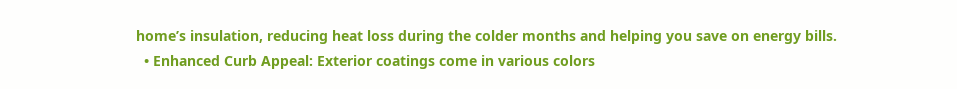home’s insulation, reducing heat loss during the colder months and helping you save on energy bills.
  • Enhanced Curb Appeal: Exterior coatings come in various colors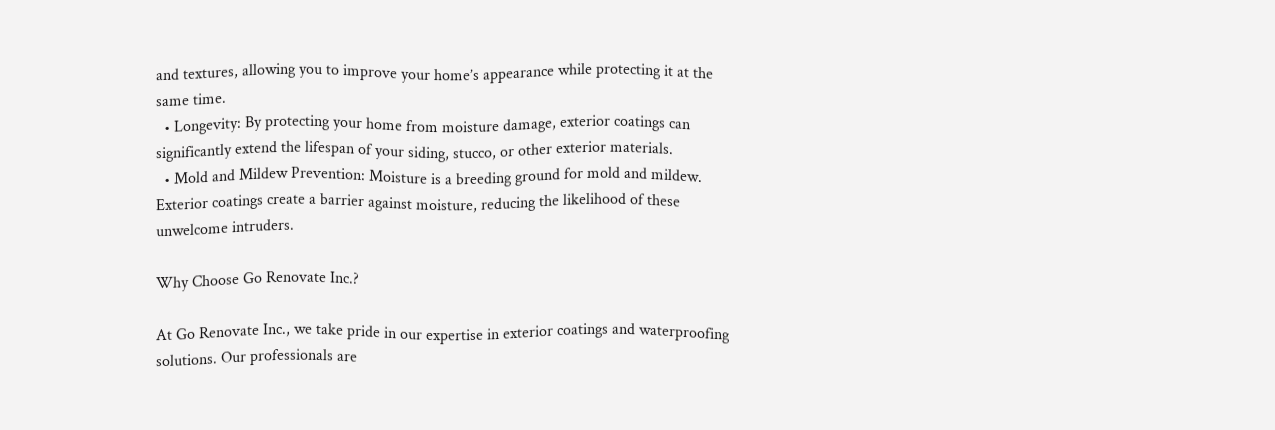and textures, allowing you to improve your home’s appearance while protecting it at the same time.
  • Longevity: By protecting your home from moisture damage, exterior coatings can significantly extend the lifespan of your siding, stucco, or other exterior materials.
  • Mold and Mildew Prevention: Moisture is a breeding ground for mold and mildew. Exterior coatings create a barrier against moisture, reducing the likelihood of these unwelcome intruders.

Why Choose Go Renovate Inc.?

At Go Renovate Inc., we take pride in our expertise in exterior coatings and waterproofing solutions. Our professionals are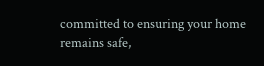committed to ensuring your home remains safe,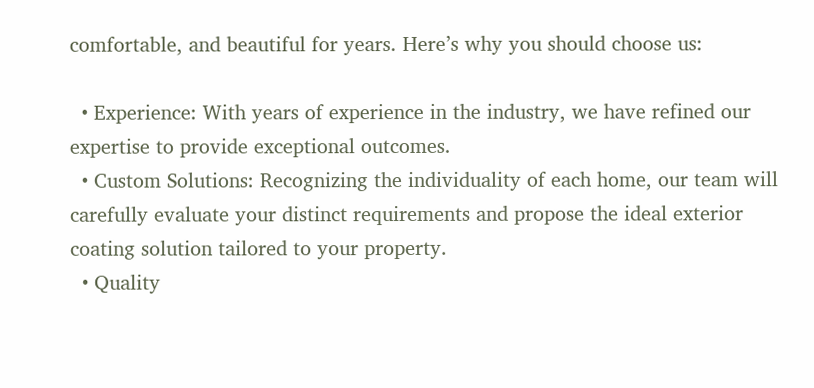comfortable, and beautiful for years. Here’s why you should choose us:

  • Experience: With years of experience in the industry, we have refined our expertise to provide exceptional outcomes.
  • Custom Solutions: Recognizing the individuality of each home, our team will carefully evaluate your distinct requirements and propose the ideal exterior coating solution tailored to your property.
  • Quality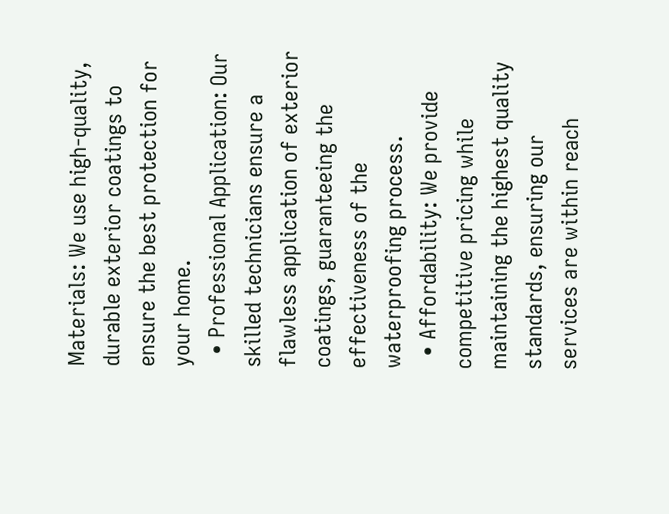Materials: We use high-quality, durable exterior coatings to ensure the best protection for your home.
  • Professional Application: Our skilled technicians ensure a flawless application of exterior coatings, guaranteeing the effectiveness of the waterproofing process.
  • Affordability: We provide competitive pricing while maintaining the highest quality standards, ensuring our services are within reach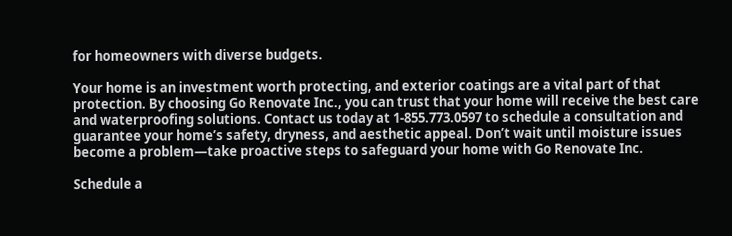for homeowners with diverse budgets.

Your home is an investment worth protecting, and exterior coatings are a vital part of that protection. By choosing Go Renovate Inc., you can trust that your home will receive the best care and waterproofing solutions. Contact us today at 1-855.773.0597 to schedule a consultation and guarantee your home’s safety, dryness, and aesthetic appeal. Don’t wait until moisture issues become a problem—take proactive steps to safeguard your home with Go Renovate Inc.

Schedule a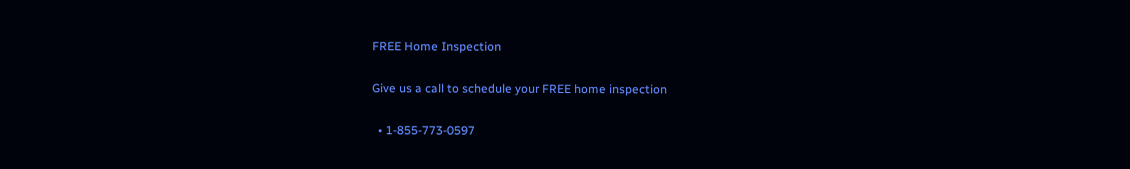FREE Home Inspection

Give us a call to schedule your FREE home inspection

  • 1-855-773-0597